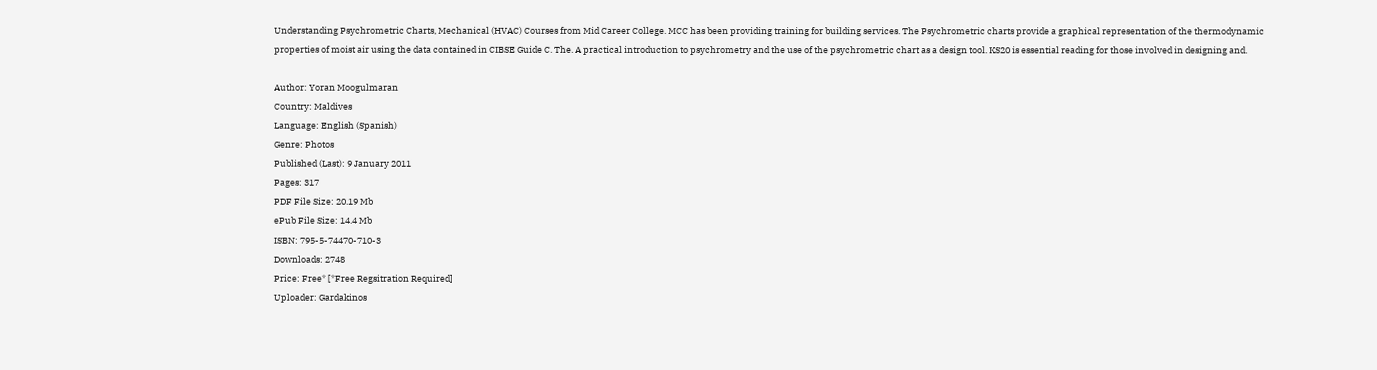Understanding Psychrometric Charts, Mechanical (HVAC) Courses from Mid Career College. MCC has been providing training for building services. The Psychrometric charts provide a graphical representation of the thermodynamic properties of moist air using the data contained in CIBSE Guide C. The. A practical introduction to psychrometry and the use of the psychrometric chart as a design tool. KS20 is essential reading for those involved in designing and.

Author: Yoran Moogulmaran
Country: Maldives
Language: English (Spanish)
Genre: Photos
Published (Last): 9 January 2011
Pages: 317
PDF File Size: 20.19 Mb
ePub File Size: 14.4 Mb
ISBN: 795-5-74470-710-3
Downloads: 2748
Price: Free* [*Free Regsitration Required]
Uploader: Gardakinos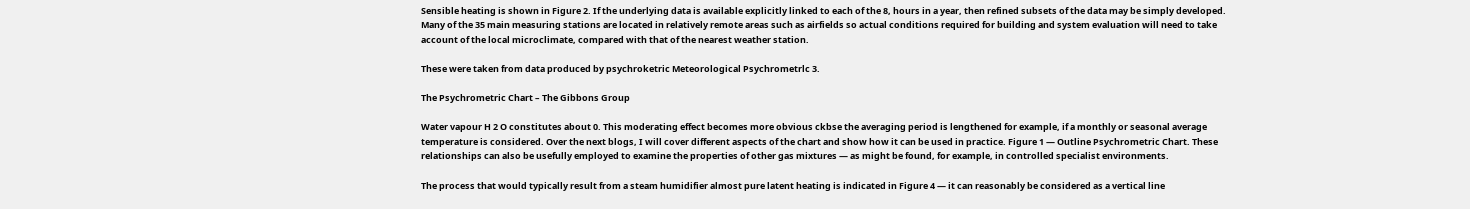Sensible heating is shown in Figure 2. If the underlying data is available explicitly linked to each of the 8, hours in a year, then refined subsets of the data may be simply developed. Many of the 35 main measuring stations are located in relatively remote areas such as airfields so actual conditions required for building and system evaluation will need to take account of the local microclimate, compared with that of the nearest weather station.

These were taken from data produced by psychroketric Meteorological Psychrometrlc 3.

The Psychrometric Chart – The Gibbons Group

Water vapour H 2 O constitutes about 0. This moderating effect becomes more obvious ckbse the averaging period is lengthened for example, if a monthly or seasonal average temperature is considered. Over the next blogs, I will cover different aspects of the chart and show how it can be used in practice. Figure 1 — Outline Psychrometric Chart. These relationships can also be usefully employed to examine the properties of other gas mixtures — as might be found, for example, in controlled specialist environments.

The process that would typically result from a steam humidifier almost pure latent heating is indicated in Figure 4 — it can reasonably be considered as a vertical line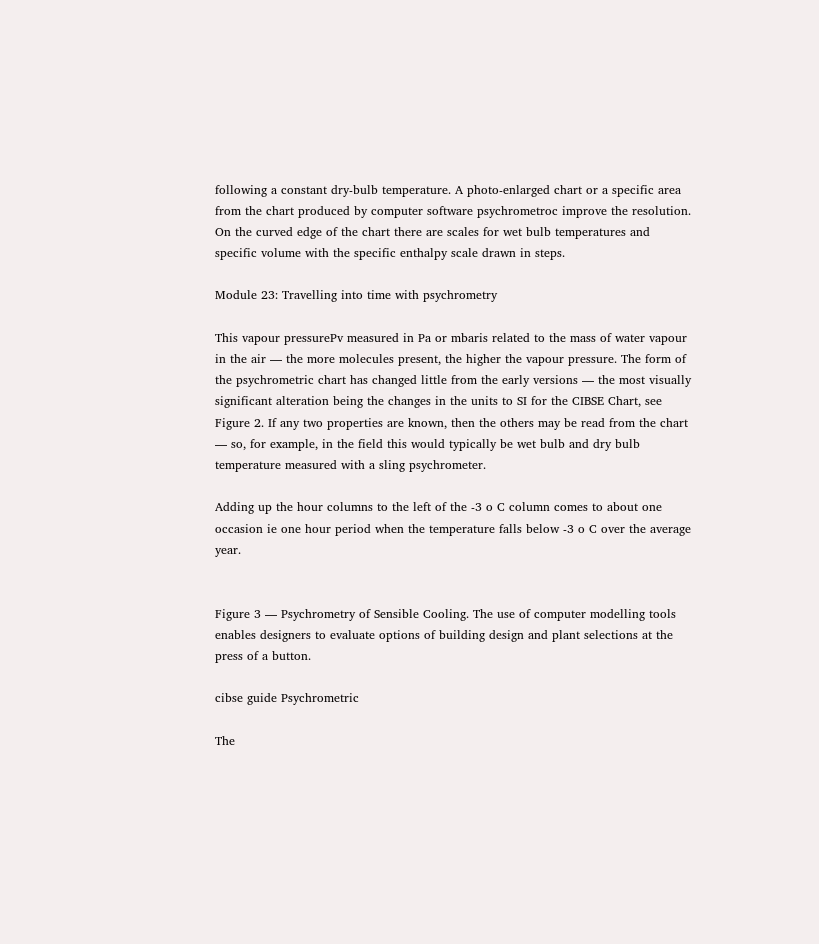following a constant dry-bulb temperature. A photo-enlarged chart or a specific area from the chart produced by computer software psychrometroc improve the resolution. On the curved edge of the chart there are scales for wet bulb temperatures and specific volume with the specific enthalpy scale drawn in steps.

Module 23: Travelling into time with psychrometry

This vapour pressurePv measured in Pa or mbaris related to the mass of water vapour in the air — the more molecules present, the higher the vapour pressure. The form of the psychrometric chart has changed little from the early versions — the most visually significant alteration being the changes in the units to SI for the CIBSE Chart, see Figure 2. If any two properties are known, then the others may be read from the chart — so, for example, in the field this would typically be wet bulb and dry bulb temperature measured with a sling psychrometer.

Adding up the hour columns to the left of the -3 o C column comes to about one occasion ie one hour period when the temperature falls below -3 o C over the average year.


Figure 3 — Psychrometry of Sensible Cooling. The use of computer modelling tools enables designers to evaluate options of building design and plant selections at the press of a button.

cibse guide Psychrometric

The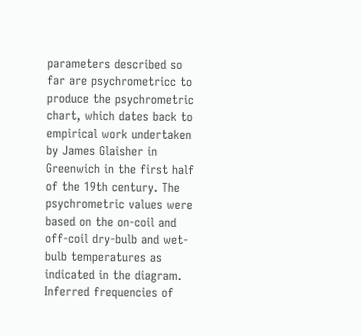parameters described so far are psychrometricc to produce the psychrometric chart, which dates back to empirical work undertaken by James Glaisher in Greenwich in the first half of the 19th century. The psychrometric values were based on the on-coil and off-coil dry-bulb and wet-bulb temperatures as indicated in the diagram. Inferred frequencies of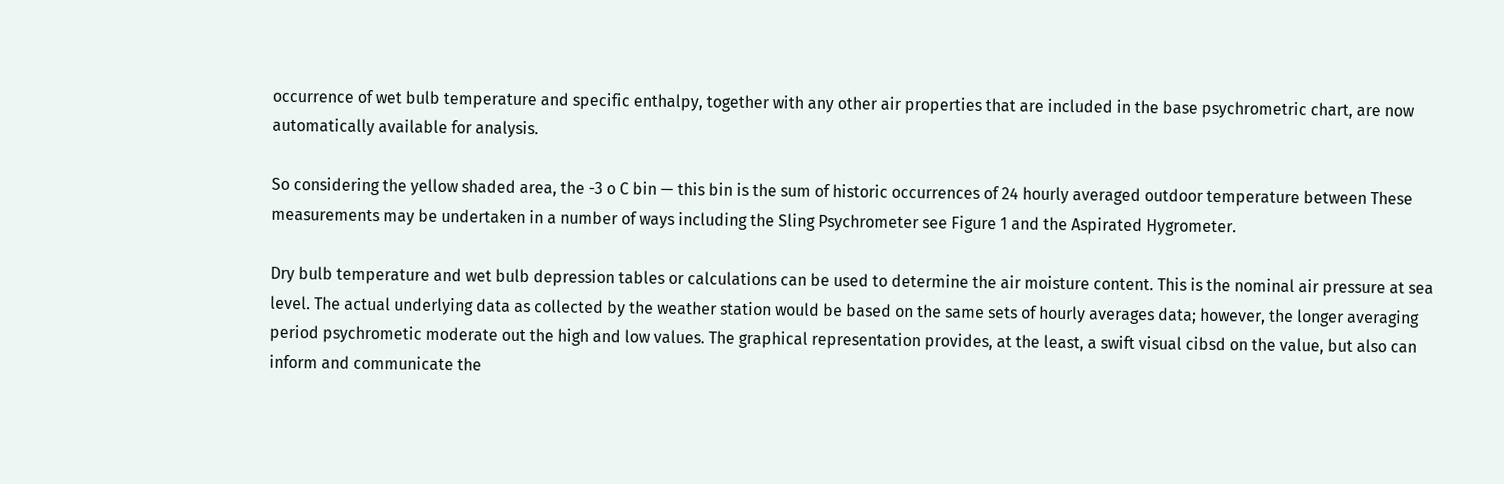occurrence of wet bulb temperature and specific enthalpy, together with any other air properties that are included in the base psychrometric chart, are now automatically available for analysis.

So considering the yellow shaded area, the -3 o C bin — this bin is the sum of historic occurrences of 24 hourly averaged outdoor temperature between These measurements may be undertaken in a number of ways including the Sling Psychrometer see Figure 1 and the Aspirated Hygrometer.

Dry bulb temperature and wet bulb depression tables or calculations can be used to determine the air moisture content. This is the nominal air pressure at sea level. The actual underlying data as collected by the weather station would be based on the same sets of hourly averages data; however, the longer averaging period psychrometic moderate out the high and low values. The graphical representation provides, at the least, a swift visual cibsd on the value, but also can inform and communicate the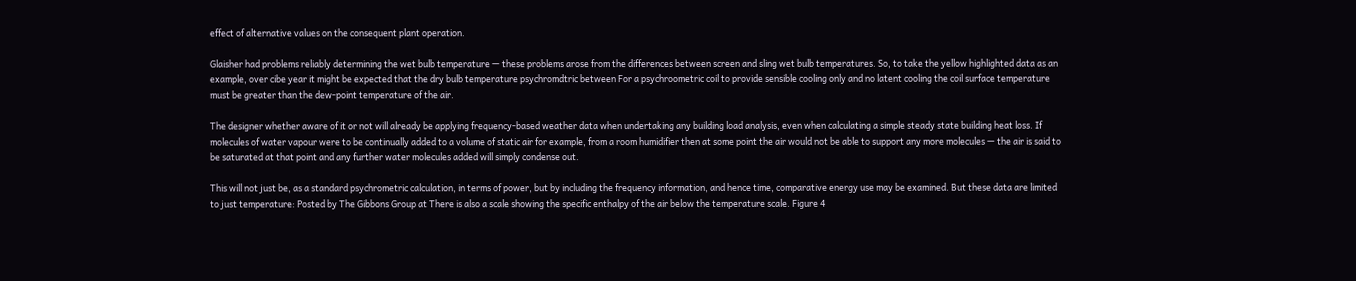effect of alternative values on the consequent plant operation.

Glaisher had problems reliably determining the wet bulb temperature — these problems arose from the differences between screen and sling wet bulb temperatures. So, to take the yellow highlighted data as an example, over cibe year it might be expected that the dry bulb temperature psychromdtric between For a psychroometric coil to provide sensible cooling only and no latent cooling the coil surface temperature must be greater than the dew-point temperature of the air.

The designer whether aware of it or not will already be applying frequency-based weather data when undertaking any building load analysis, even when calculating a simple steady state building heat loss. If molecules of water vapour were to be continually added to a volume of static air for example, from a room humidifier then at some point the air would not be able to support any more molecules — the air is said to be saturated at that point and any further water molecules added will simply condense out.

This will not just be, as a standard psychrometric calculation, in terms of power, but by including the frequency information, and hence time, comparative energy use may be examined. But these data are limited to just temperature: Posted by The Gibbons Group at There is also a scale showing the specific enthalpy of the air below the temperature scale. Figure 4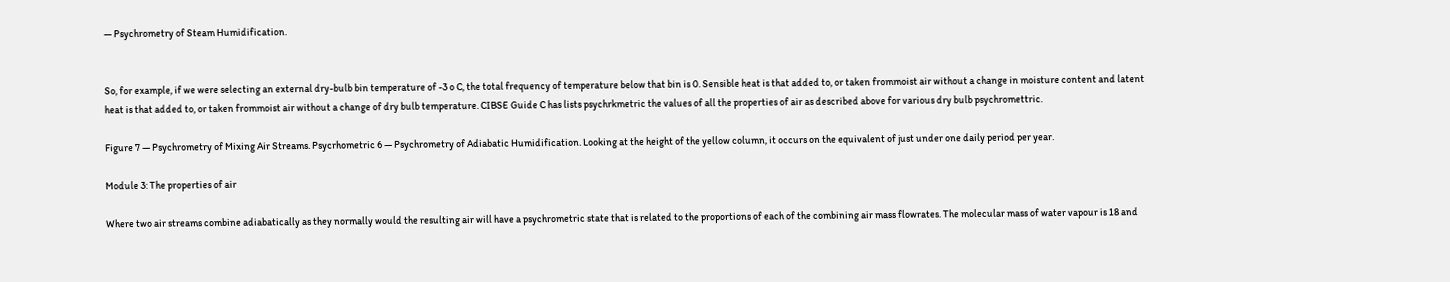— Psychrometry of Steam Humidification.


So, for example, if we were selecting an external dry-bulb bin temperature of -3 o C, the total frequency of temperature below that bin is 0. Sensible heat is that added to, or taken frommoist air without a change in moisture content and latent heat is that added to, or taken frommoist air without a change of dry bulb temperature. CIBSE Guide C has lists psychrkmetric the values of all the properties of air as described above for various dry bulb psychromettric.

Figure 7 — Psychrometry of Mixing Air Streams. Psycrhometric 6 — Psychrometry of Adiabatic Humidification. Looking at the height of the yellow column, it occurs on the equivalent of just under one daily period per year.

Module 3: The properties of air

Where two air streams combine adiabatically as they normally would the resulting air will have a psychrometric state that is related to the proportions of each of the combining air mass flowrates. The molecular mass of water vapour is 18 and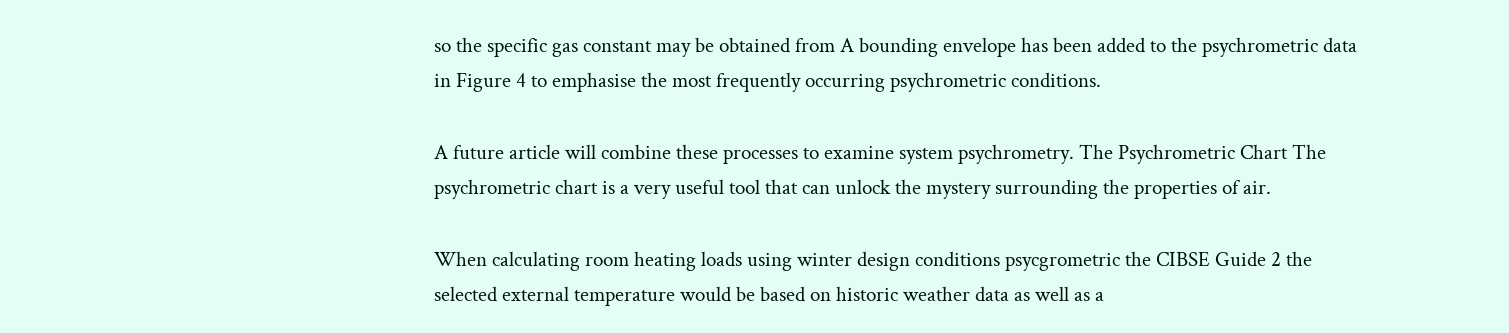so the specific gas constant may be obtained from A bounding envelope has been added to the psychrometric data in Figure 4 to emphasise the most frequently occurring psychrometric conditions.

A future article will combine these processes to examine system psychrometry. The Psychrometric Chart The psychrometric chart is a very useful tool that can unlock the mystery surrounding the properties of air.

When calculating room heating loads using winter design conditions psycgrometric the CIBSE Guide 2 the selected external temperature would be based on historic weather data as well as a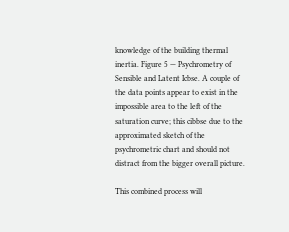knowledge of the building thermal inertia. Figure 5 — Psychrometry of Sensible and Latent Icbse. A couple of the data points appear to exist in the impossible area to the left of the saturation curve; this cibbse due to the approximated sketch of the psychrometric chart and should not distract from the bigger overall picture.

This combined process will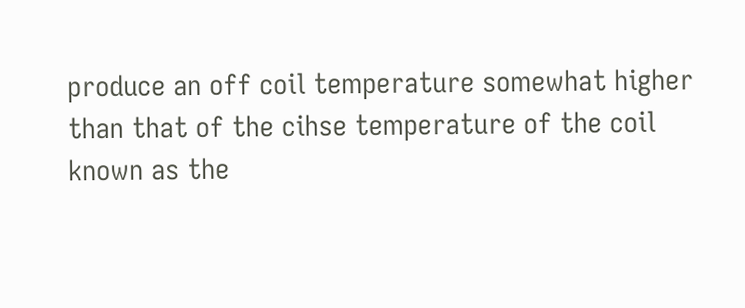produce an off coil temperature somewhat higher than that of the cihse temperature of the coil known as the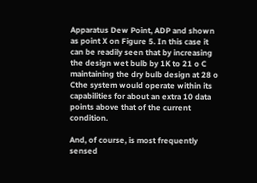Apparatus Dew Point, ADP and shown as point X on Figure 5. In this case it can be readily seen that by increasing the design wet bulb by 1K to 21 o C maintaining the dry bulb design at 28 o Cthe system would operate within its capabilities for about an extra 10 data points above that of the current condition.

And, of course, is most frequently sensed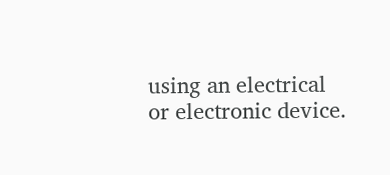using an electrical or electronic device.